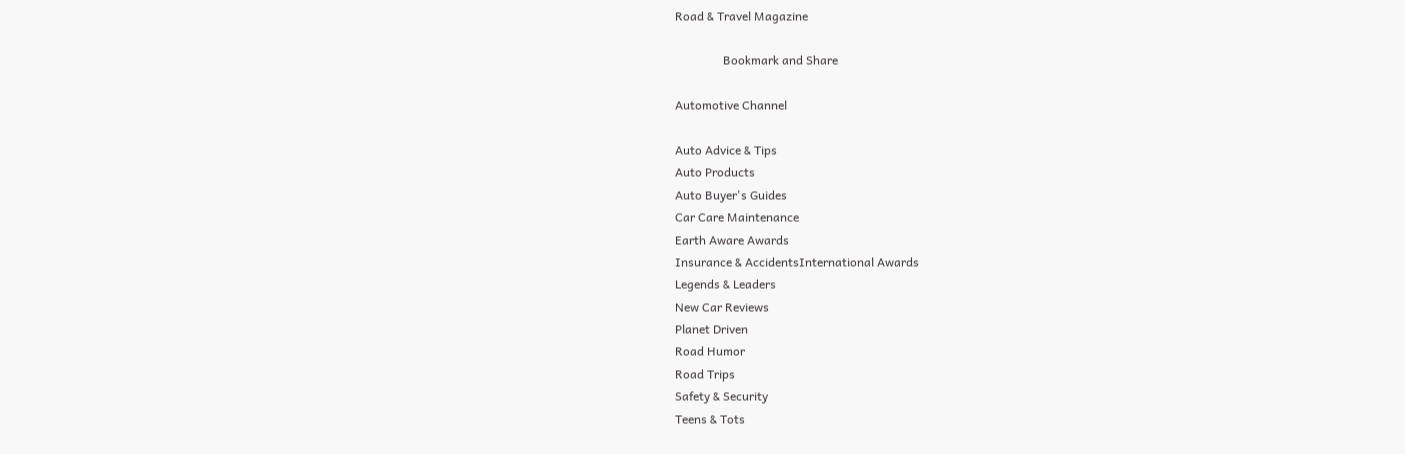Road & Travel Magazine

                Bookmark and Share

Automotive Channel

Auto Advice & Tips
Auto Products
Auto Buyer's Guides
Car Care Maintenance
Earth Aware Awards
Insurance & AccidentsInternational Awards
Legends & Leaders
New Car Reviews
Planet Driven
Road Humor
Road Trips
Safety & Security
Teens & Tots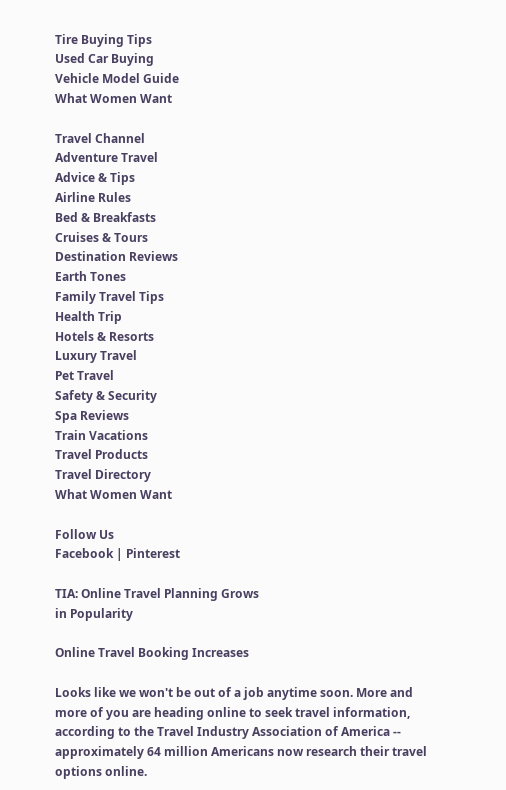Tire Buying Tips
Used Car Buying
Vehicle Model Guide
What Women Want

Travel Channel
Adventure Travel
Advice & Tips
Airline Rules
Bed & Breakfasts
Cruises & Tours
Destination Reviews
Earth Tones
Family Travel Tips
Health Trip
Hotels & Resorts
Luxury Travel
Pet Travel
Safety & Security
Spa Reviews
Train Vacations
Travel Products
Travel Directory
What Women Want

Follow Us
Facebook | Pinterest

TIA: Online Travel Planning Grows
in Popularity

Online Travel Booking Increases

Looks like we won't be out of a job anytime soon. More and more of you are heading online to seek travel information, according to the Travel Industry Association of America -- approximately 64 million Americans now research their travel options online.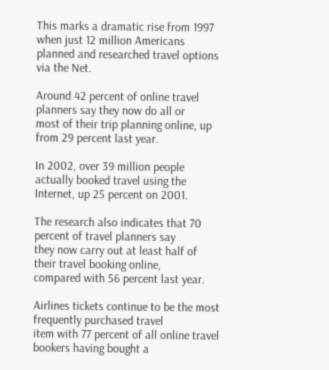This marks a dramatic rise from 1997 when just 12 million Americans
planned and researched travel options via the Net.

Around 42 percent of online travel planners say they now do all or
most of their trip planning online, up from 29 percent last year.

In 2002, over 39 million people actually booked travel using the
Internet, up 25 percent on 2001.

The research also indicates that 70 percent of travel planners say
they now carry out at least half of their travel booking online,
compared with 56 percent last year.

Airlines tickets continue to be the most frequently purchased travel
item with 77 percent of all online travel bookers having bought a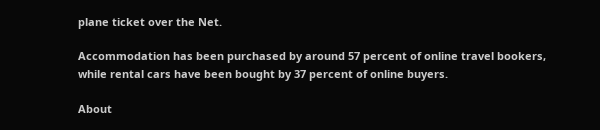plane ticket over the Net.

Accommodation has been purchased by around 57 percent of online travel bookers, while rental cars have been bought by 37 percent of online buyers.

About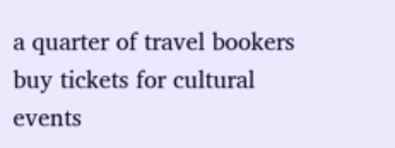a quarter of travel bookers buy tickets for cultural events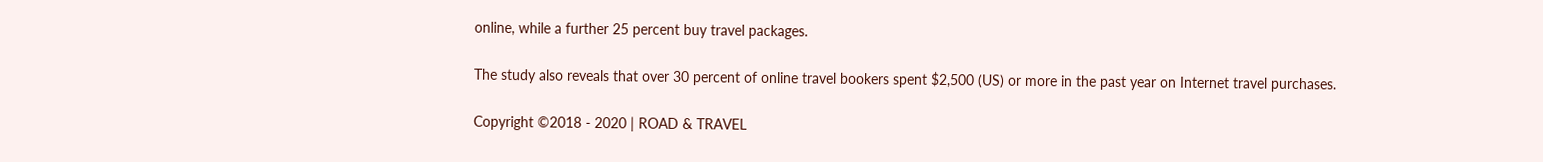online, while a further 25 percent buy travel packages.

The study also reveals that over 30 percent of online travel bookers spent $2,500 (US) or more in the past year on Internet travel purchases.

Copyright ©2018 - 2020 | ROAD & TRAVEL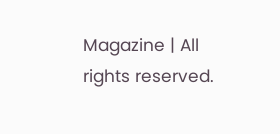Magazine | All rights reserved.